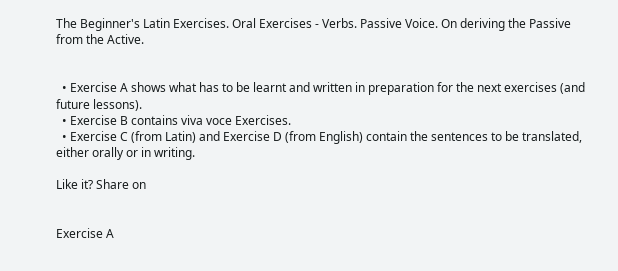The Beginner's Latin Exercises. Oral Exercises - Verbs. Passive Voice. On deriving the Passive from the Active.


  • Exercise A shows what has to be learnt and written in preparation for the next exercises (and future lessons).
  • Exercise B contains viva voce Exercises.
  • Exercise C (from Latin) and Exercise D (from English) contain the sentences to be translated, either orally or in writing.

Like it? Share on


Exercise A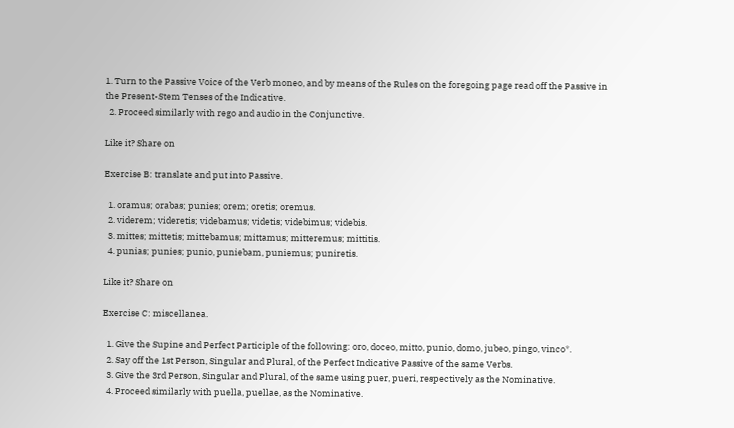1. Turn to the Passive Voice of the Verb moneo, and by means of the Rules on the foregoing page read off the Passive in the Present-Stem Tenses of the Indicative.
  2. Proceed similarly with rego and audio in the Conjunctive.

Like it? Share on

Exercise B: translate and put into Passive.

  1. oramus; orabas; punies; orem; oretis; oremus.
  2. viderem; videretis; videbamus; videtis; videbimus; videbis.
  3. mittes; mittetis; mittebamus; mittamus; mitteremus; mittitis.
  4. punias; punies; punio, puniebam, puniemus; puniretis.

Like it? Share on

Exercise C: miscellanea.

  1. Give the Supine and Perfect Participle of the following: oro, doceo, mitto, punio, domo, jubeo, pingo, vinco*.
  2. Say off the 1st Person, Singular and Plural, of the Perfect Indicative Passive of the same Verbs.
  3. Give the 3rd Person, Singular and Plural, of the same using puer, pueri, respectively as the Nominative.
  4. Proceed similarly with puella, puellae, as the Nominative.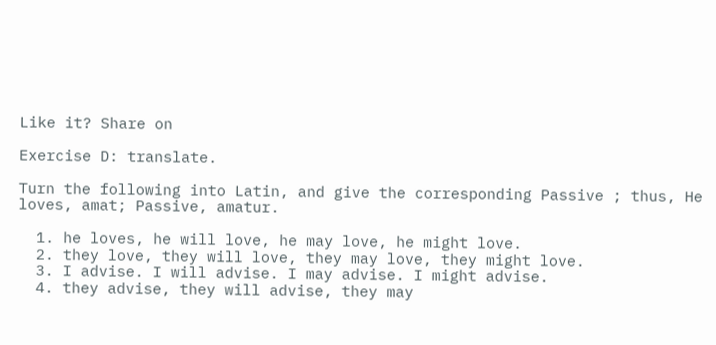Like it? Share on

Exercise D: translate.

Turn the following into Latin, and give the corresponding Passive ; thus, He loves, amat; Passive, amatur.

  1. he loves, he will love, he may love, he might love.
  2. they love, they will love, they may love, they might love.
  3. I advise. I will advise. I may advise. I might advise.
  4. they advise, they will advise, they may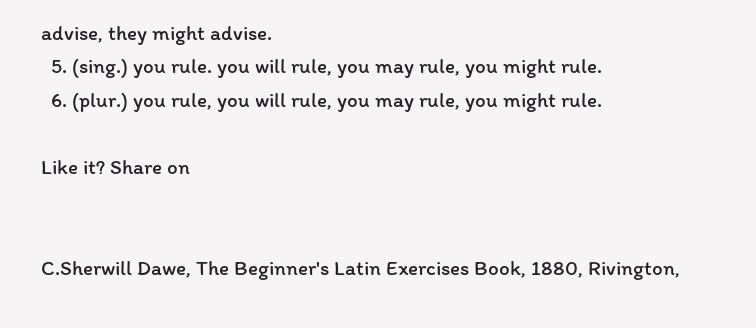advise, they might advise.
  5. (sing.) you rule. you will rule, you may rule, you might rule.
  6. (plur.) you rule, you will rule, you may rule, you might rule.

Like it? Share on


C.Sherwill Dawe, The Beginner's Latin Exercises Book, 1880, Rivington,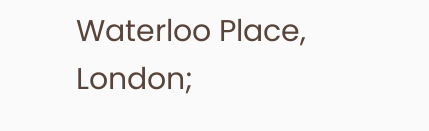Waterloo Place, London;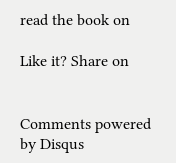read the book on

Like it? Share on


Comments powered by Disqus